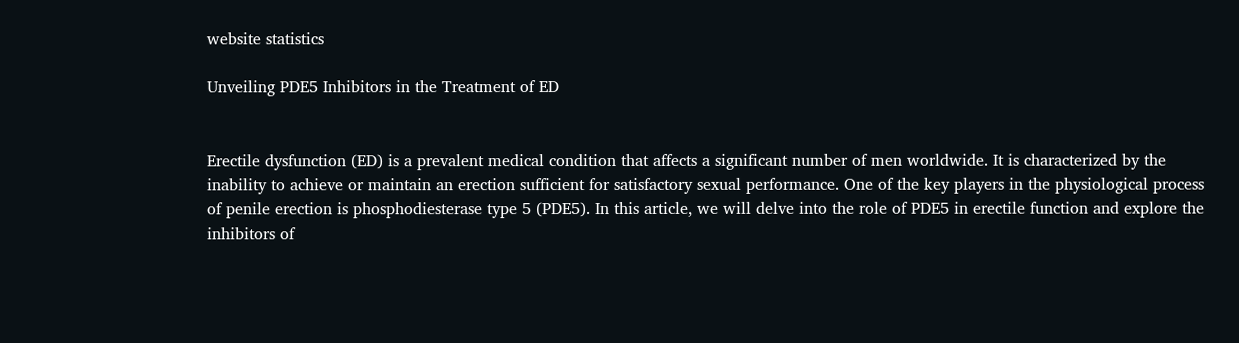website statistics

Unveiling PDE5 Inhibitors in the Treatment of ED


Erectile dysfunction (ED) is a prevalent medical condition that affects a significant number of men worldwide. It is characterized by the inability to achieve or maintain an erection sufficient for satisfactory sexual performance. One of the key players in the physiological process of penile erection is phosphodiesterase type 5 (PDE5). In this article, we will delve into the role of PDE5 in erectile function and explore the inhibitors of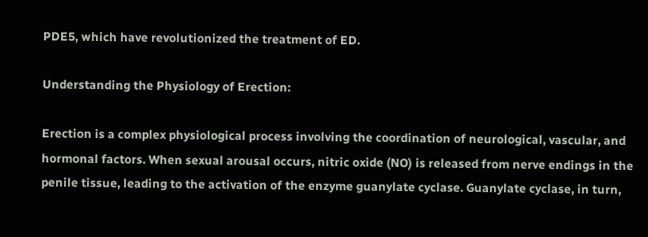PDE5, which have revolutionized the treatment of ED.

Understanding the Physiology of Erection:

Erection is a complex physiological process involving the coordination of neurological, vascular, and hormonal factors. When sexual arousal occurs, nitric oxide (NO) is released from nerve endings in the penile tissue, leading to the activation of the enzyme guanylate cyclase. Guanylate cyclase, in turn,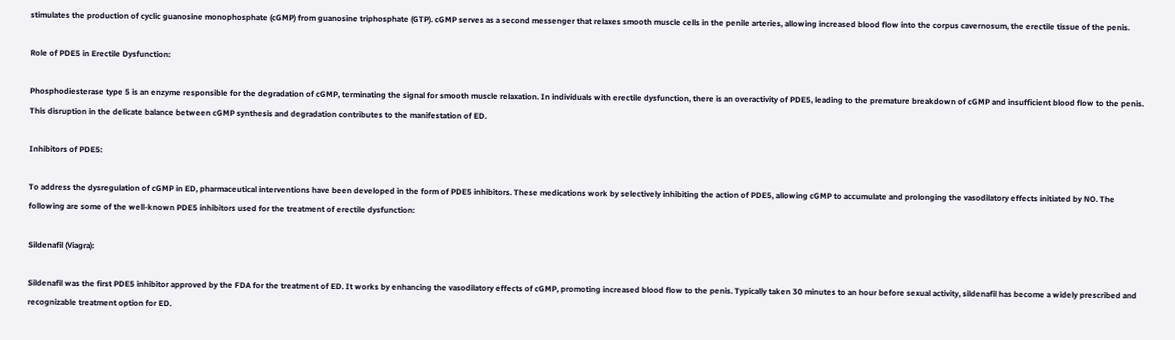stimulates the production of cyclic guanosine monophosphate (cGMP) from guanosine triphosphate (GTP). cGMP serves as a second messenger that relaxes smooth muscle cells in the penile arteries, allowing increased blood flow into the corpus cavernosum, the erectile tissue of the penis.

Role of PDE5 in Erectile Dysfunction:

Phosphodiesterase type 5 is an enzyme responsible for the degradation of cGMP, terminating the signal for smooth muscle relaxation. In individuals with erectile dysfunction, there is an overactivity of PDE5, leading to the premature breakdown of cGMP and insufficient blood flow to the penis. This disruption in the delicate balance between cGMP synthesis and degradation contributes to the manifestation of ED.

Inhibitors of PDE5:

To address the dysregulation of cGMP in ED, pharmaceutical interventions have been developed in the form of PDE5 inhibitors. These medications work by selectively inhibiting the action of PDE5, allowing cGMP to accumulate and prolonging the vasodilatory effects initiated by NO. The following are some of the well-known PDE5 inhibitors used for the treatment of erectile dysfunction:

Sildenafil (Viagra):

Sildenafil was the first PDE5 inhibitor approved by the FDA for the treatment of ED. It works by enhancing the vasodilatory effects of cGMP, promoting increased blood flow to the penis. Typically taken 30 minutes to an hour before sexual activity, sildenafil has become a widely prescribed and recognizable treatment option for ED.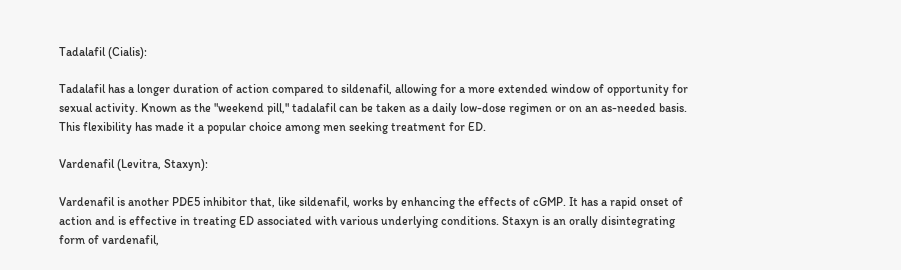Tadalafil (Cialis):

Tadalafil has a longer duration of action compared to sildenafil, allowing for a more extended window of opportunity for sexual activity. Known as the "weekend pill," tadalafil can be taken as a daily low-dose regimen or on an as-needed basis. This flexibility has made it a popular choice among men seeking treatment for ED.

Vardenafil (Levitra, Staxyn):

Vardenafil is another PDE5 inhibitor that, like sildenafil, works by enhancing the effects of cGMP. It has a rapid onset of action and is effective in treating ED associated with various underlying conditions. Staxyn is an orally disintegrating form of vardenafil,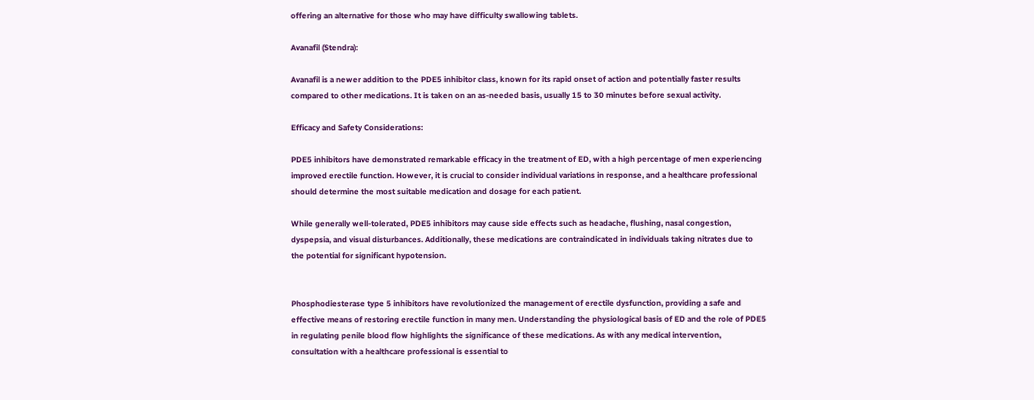offering an alternative for those who may have difficulty swallowing tablets.

Avanafil (Stendra):

Avanafil is a newer addition to the PDE5 inhibitor class, known for its rapid onset of action and potentially faster results compared to other medications. It is taken on an as-needed basis, usually 15 to 30 minutes before sexual activity.

Efficacy and Safety Considerations:

PDE5 inhibitors have demonstrated remarkable efficacy in the treatment of ED, with a high percentage of men experiencing improved erectile function. However, it is crucial to consider individual variations in response, and a healthcare professional should determine the most suitable medication and dosage for each patient.

While generally well-tolerated, PDE5 inhibitors may cause side effects such as headache, flushing, nasal congestion, dyspepsia, and visual disturbances. Additionally, these medications are contraindicated in individuals taking nitrates due to the potential for significant hypotension.


Phosphodiesterase type 5 inhibitors have revolutionized the management of erectile dysfunction, providing a safe and effective means of restoring erectile function in many men. Understanding the physiological basis of ED and the role of PDE5 in regulating penile blood flow highlights the significance of these medications. As with any medical intervention, consultation with a healthcare professional is essential to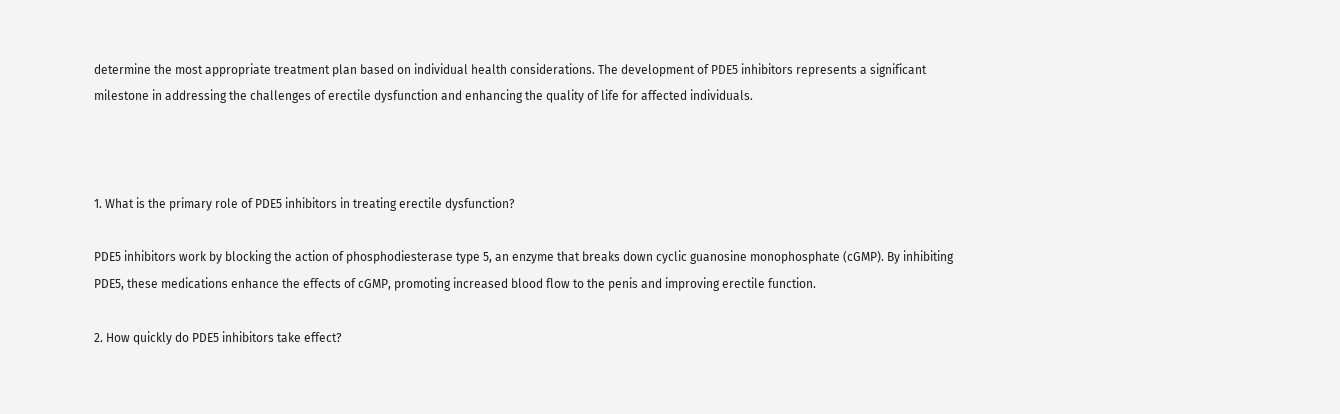determine the most appropriate treatment plan based on individual health considerations. The development of PDE5 inhibitors represents a significant milestone in addressing the challenges of erectile dysfunction and enhancing the quality of life for affected individuals.



1. What is the primary role of PDE5 inhibitors in treating erectile dysfunction?

PDE5 inhibitors work by blocking the action of phosphodiesterase type 5, an enzyme that breaks down cyclic guanosine monophosphate (cGMP). By inhibiting PDE5, these medications enhance the effects of cGMP, promoting increased blood flow to the penis and improving erectile function.

2. How quickly do PDE5 inhibitors take effect?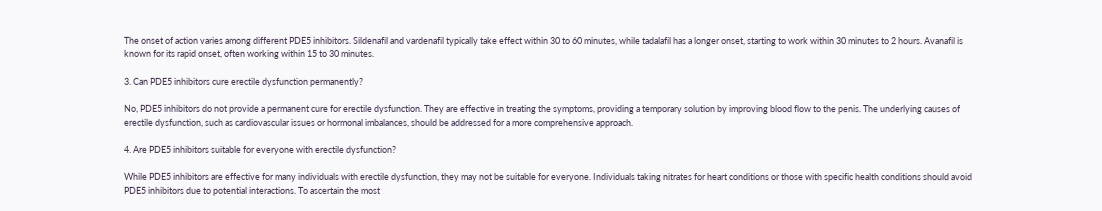The onset of action varies among different PDE5 inhibitors. Sildenafil and vardenafil typically take effect within 30 to 60 minutes, while tadalafil has a longer onset, starting to work within 30 minutes to 2 hours. Avanafil is known for its rapid onset, often working within 15 to 30 minutes.

3. Can PDE5 inhibitors cure erectile dysfunction permanently?

No, PDE5 inhibitors do not provide a permanent cure for erectile dysfunction. They are effective in treating the symptoms, providing a temporary solution by improving blood flow to the penis. The underlying causes of erectile dysfunction, such as cardiovascular issues or hormonal imbalances, should be addressed for a more comprehensive approach.

4. Are PDE5 inhibitors suitable for everyone with erectile dysfunction?

While PDE5 inhibitors are effective for many individuals with erectile dysfunction, they may not be suitable for everyone. Individuals taking nitrates for heart conditions or those with specific health conditions should avoid PDE5 inhibitors due to potential interactions. To ascertain the most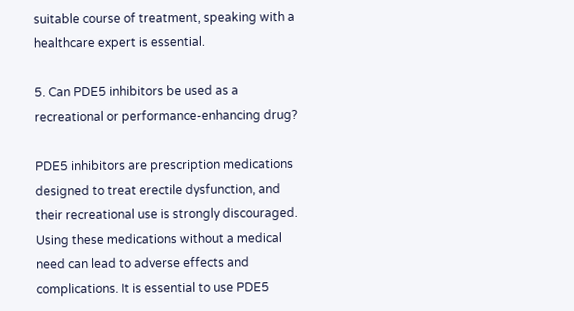suitable course of treatment, speaking with a healthcare expert is essential.

5. Can PDE5 inhibitors be used as a recreational or performance-enhancing drug?

PDE5 inhibitors are prescription medications designed to treat erectile dysfunction, and their recreational use is strongly discouraged. Using these medications without a medical need can lead to adverse effects and complications. It is essential to use PDE5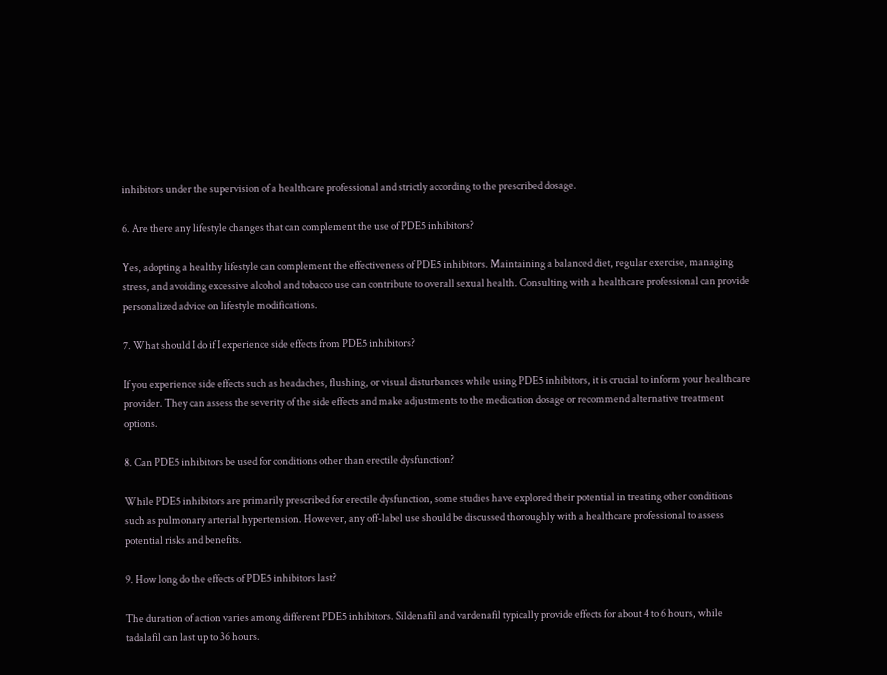inhibitors under the supervision of a healthcare professional and strictly according to the prescribed dosage.

6. Are there any lifestyle changes that can complement the use of PDE5 inhibitors?

Yes, adopting a healthy lifestyle can complement the effectiveness of PDE5 inhibitors. Maintaining a balanced diet, regular exercise, managing stress, and avoiding excessive alcohol and tobacco use can contribute to overall sexual health. Consulting with a healthcare professional can provide personalized advice on lifestyle modifications.

7. What should I do if I experience side effects from PDE5 inhibitors?

If you experience side effects such as headaches, flushing, or visual disturbances while using PDE5 inhibitors, it is crucial to inform your healthcare provider. They can assess the severity of the side effects and make adjustments to the medication dosage or recommend alternative treatment options.

8. Can PDE5 inhibitors be used for conditions other than erectile dysfunction?

While PDE5 inhibitors are primarily prescribed for erectile dysfunction, some studies have explored their potential in treating other conditions such as pulmonary arterial hypertension. However, any off-label use should be discussed thoroughly with a healthcare professional to assess potential risks and benefits.

9. How long do the effects of PDE5 inhibitors last?

The duration of action varies among different PDE5 inhibitors. Sildenafil and vardenafil typically provide effects for about 4 to 6 hours, while tadalafil can last up to 36 hours.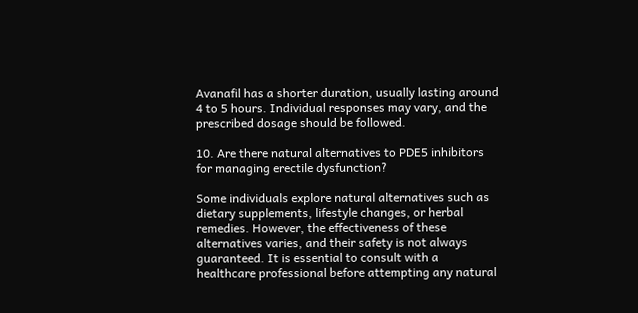Avanafil has a shorter duration, usually lasting around 4 to 5 hours. Individual responses may vary, and the prescribed dosage should be followed.

10. Are there natural alternatives to PDE5 inhibitors for managing erectile dysfunction?

Some individuals explore natural alternatives such as dietary supplements, lifestyle changes, or herbal remedies. However, the effectiveness of these alternatives varies, and their safety is not always guaranteed. It is essential to consult with a healthcare professional before attempting any natural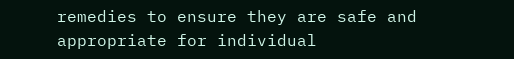remedies to ensure they are safe and appropriate for individual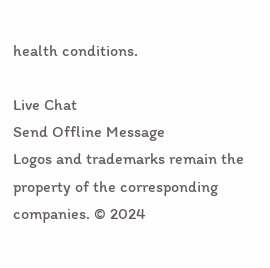health conditions.

Live Chat
Send Offline Message
Logos and trademarks remain the property of the corresponding companies. © 2024